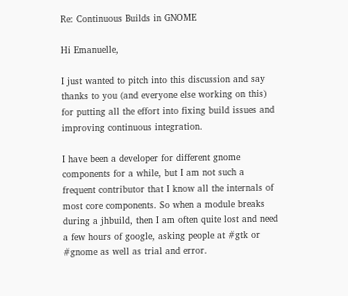Re: Continuous Builds in GNOME

Hi Emanuelle,

I just wanted to pitch into this discussion and say thanks to you (and everyone else working on this) for putting all the effort into fixing build issues and improving continuous integration.

I have been a developer for different gnome components for a while, but I am not such a frequent contributor that I know all the internals of most core components. So when a module breaks during a jhbuild, then I am often quite lost and need a few hours of google, asking people at #gtk or #gnome as well as trial and error.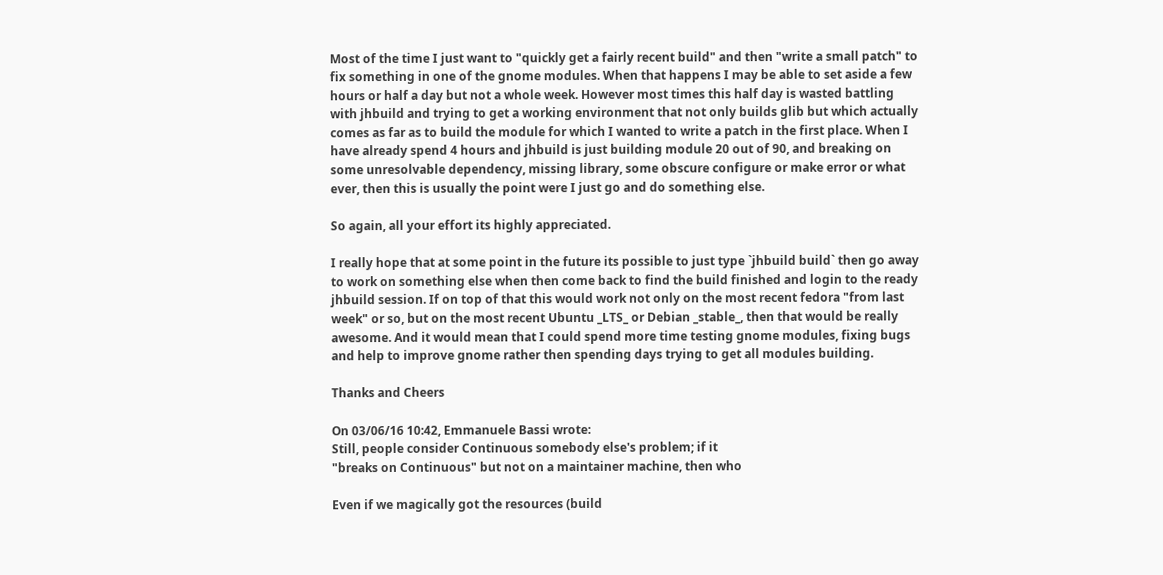Most of the time I just want to "quickly get a fairly recent build" and then "write a small patch" to fix something in one of the gnome modules. When that happens I may be able to set aside a few hours or half a day but not a whole week. However most times this half day is wasted battling with jhbuild and trying to get a working environment that not only builds glib but which actually comes as far as to build the module for which I wanted to write a patch in the first place. When I have already spend 4 hours and jhbuild is just building module 20 out of 90, and breaking on some unresolvable dependency, missing library, some obscure configure or make error or what ever, then this is usually the point were I just go and do something else.

So again, all your effort its highly appreciated.

I really hope that at some point in the future its possible to just type `jhbuild build` then go away to work on something else when then come back to find the build finished and login to the ready jhbuild session. If on top of that this would work not only on the most recent fedora "from last week" or so, but on the most recent Ubuntu _LTS_ or Debian _stable_, then that would be really awesome. And it would mean that I could spend more time testing gnome modules, fixing bugs and help to improve gnome rather then spending days trying to get all modules building.

Thanks and Cheers

On 03/06/16 10:42, Emmanuele Bassi wrote:
Still, people consider Continuous somebody else's problem; if it
"breaks on Continuous" but not on a maintainer machine, then who

Even if we magically got the resources (build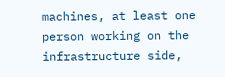machines, at least one
person working on the infrastructure side,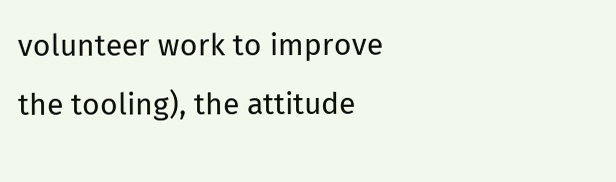volunteer work to improve
the tooling), the attitude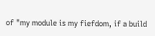of "my module is my fiefdom, if a build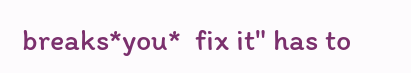breaks*you*  fix it" has to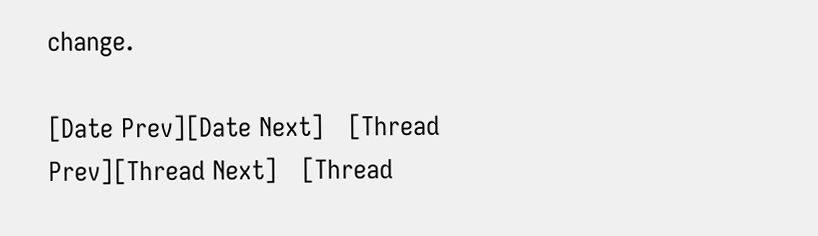change.

[Date Prev][Date Next]   [Thread Prev][Thread Next]   [Thread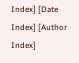Index] [Date Index] [Author Index]